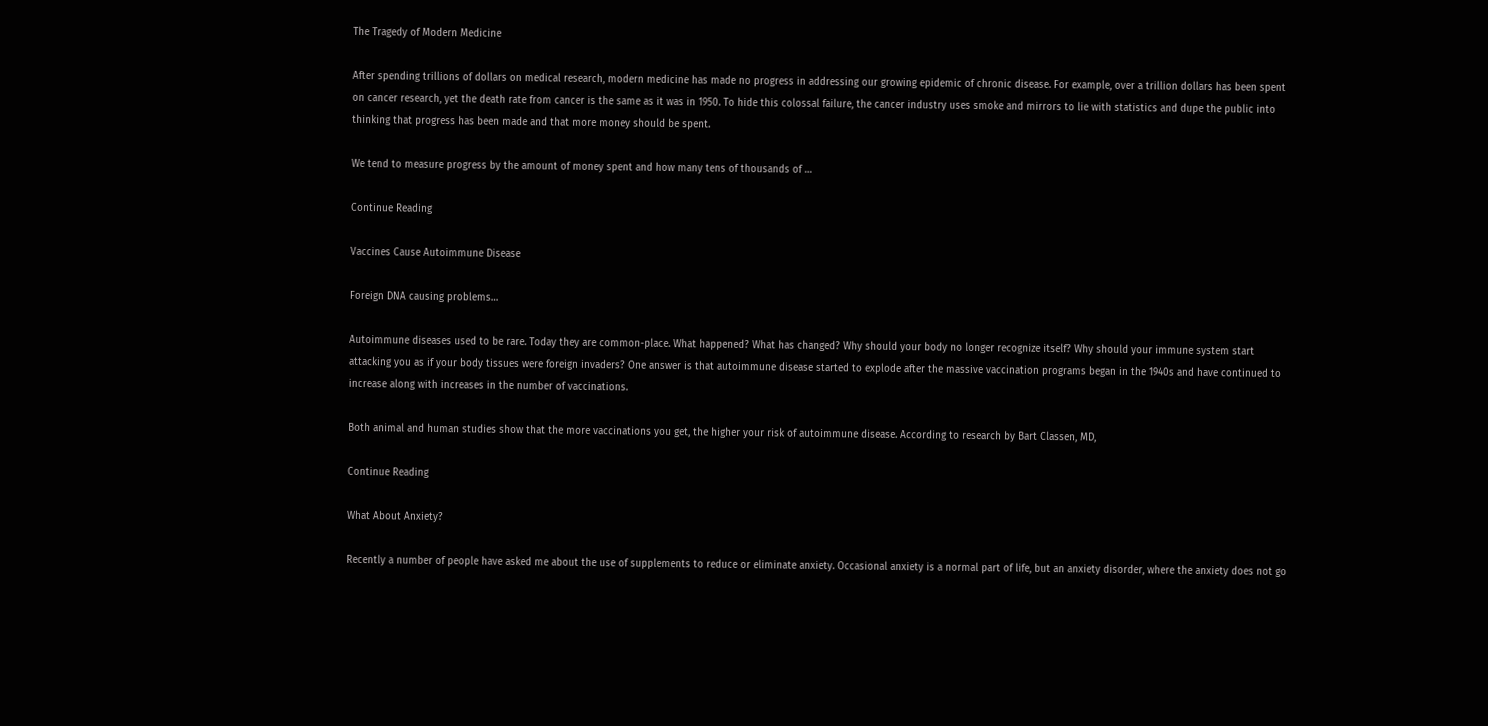The Tragedy of Modern Medicine

After spending trillions of dollars on medical research, modern medicine has made no progress in addressing our growing epidemic of chronic disease. For example, over a trillion dollars has been spent on cancer research, yet the death rate from cancer is the same as it was in 1950. To hide this colossal failure, the cancer industry uses smoke and mirrors to lie with statistics and dupe the public into thinking that progress has been made and that more money should be spent.

We tend to measure progress by the amount of money spent and how many tens of thousands of …

Continue Reading

Vaccines Cause Autoimmune Disease

Foreign DNA causing problems…

Autoimmune diseases used to be rare. Today they are common-place. What happened? What has changed? Why should your body no longer recognize itself? Why should your immune system start attacking you as if your body tissues were foreign invaders? One answer is that autoimmune disease started to explode after the massive vaccination programs began in the 1940s and have continued to increase along with increases in the number of vaccinations.

Both animal and human studies show that the more vaccinations you get, the higher your risk of autoimmune disease. According to research by Bart Classen, MD,

Continue Reading

What About Anxiety?

Recently a number of people have asked me about the use of supplements to reduce or eliminate anxiety. Occasional anxiety is a normal part of life, but an anxiety disorder, where the anxiety does not go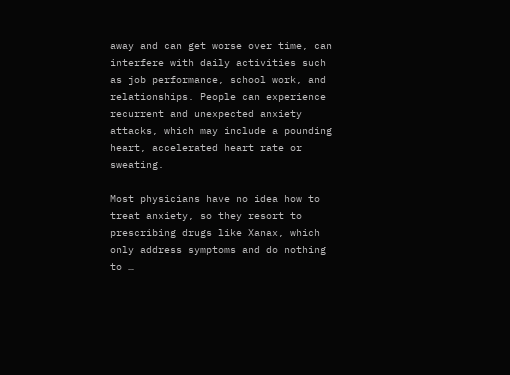away and can get worse over time, can interfere with daily activities such as job performance, school work, and relationships. People can experience recurrent and unexpected anxiety attacks, which may include a pounding heart, accelerated heart rate or sweating.

Most physicians have no idea how to treat anxiety, so they resort to prescribing drugs like Xanax, which only address symptoms and do nothing to …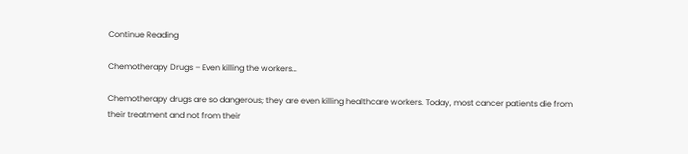Continue Reading

Chemotherapy Drugs – Even killing the workers…

Chemotherapy drugs are so dangerous; they are even killing healthcare workers. Today, most cancer patients die from their treatment and not from their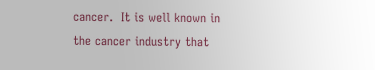cancer.  It is well known in the cancer industry that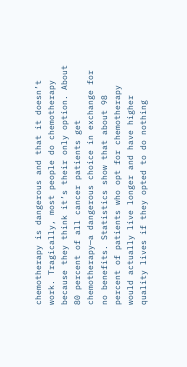chemotherapy is dangerous and that it doesn’t work. Tragically, most people do chemotherapy because they think it’s their only option. About 80 percent of all cancer patients get chemotherapy—a dangerous choice in exchange for no benefits. Statistics show that about 98 percent of patients who opt for chemotherapy would actually live longer and have higher quality lives if they opted to do nothing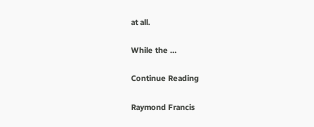at all.

While the …

Continue Reading

Raymond Francis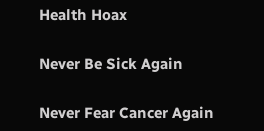Health Hoax

Never Be Sick Again

Never Fear Cancer Again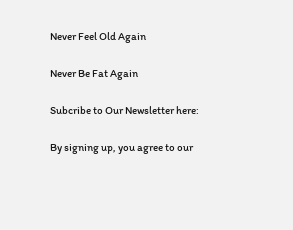Never Feel Old Again

Never Be Fat Again

Subcribe to Our Newsletter here:

By signing up, you agree to our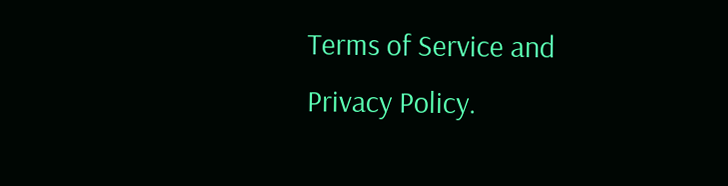Terms of Service and Privacy Policy.